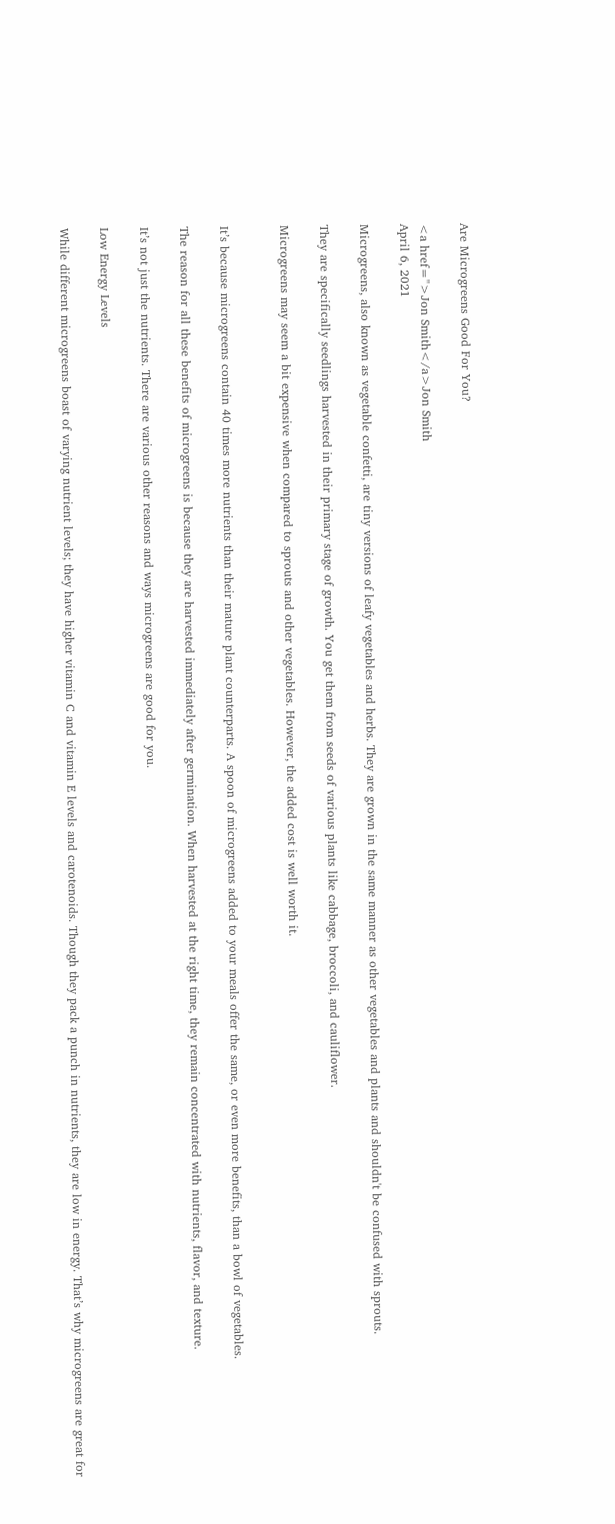Are Microgreens Good For You?

<a href=''>Jon Smith</a>Jon Smith
April 6, 2021

Microgreens, also known as vegetable confetti, are tiny versions of leafy vegetables and herbs. They are grown in the same manner as other vegetables and plants and shouldn't be confused with sprouts.

They are specifically seedlings harvested in their primary stage of growth. You get them from seeds of various plants like cabbage, broccoli, and cauliflower.

Microgreens may seem a bit expensive when compared to sprouts and other vegetables. However, the added cost is well worth it.


It’s because microgreens contain 40 times more nutrients than their mature plant counterparts. A spoon of microgreens added to your meals offer the same, or even more benefits, than a bowl of vegetables.

The reason for all these benefits of microgreens is because they are harvested immediately after germination. When harvested at the right time, they remain concentrated with nutrients, flavor, and texture.

It’s not just the nutrients. There are various other reasons and ways microgreens are good for you.

Low Energy Levels

While different microgreens boast of varying nutrient levels; they have higher vitamin C and vitamin E levels and carotenoids. Though they pack a punch in nutrients, they are low in energy. That’s why microgreens are great for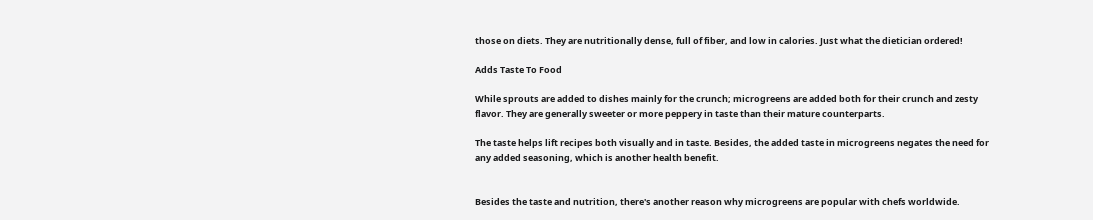those on diets. They are nutritionally dense, full of fiber, and low in calories. Just what the dietician ordered!

Adds Taste To Food

While sprouts are added to dishes mainly for the crunch; microgreens are added both for their crunch and zesty flavor. They are generally sweeter or more peppery in taste than their mature counterparts.

The taste helps lift recipes both visually and in taste. Besides, the added taste in microgreens negates the need for any added seasoning, which is another health benefit.


Besides the taste and nutrition, there's another reason why microgreens are popular with chefs worldwide.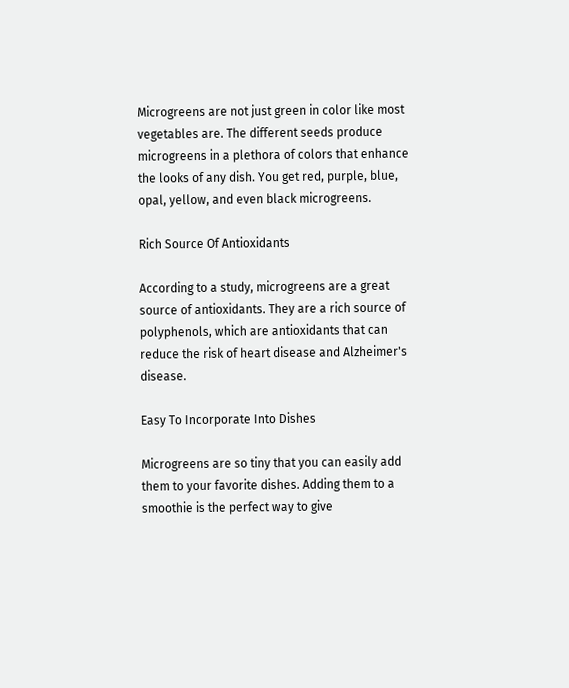Microgreens are not just green in color like most vegetables are. The different seeds produce microgreens in a plethora of colors that enhance the looks of any dish. You get red, purple, blue, opal, yellow, and even black microgreens.

Rich Source Of Antioxidants

According to a study, microgreens are a great source of antioxidants. They are a rich source of polyphenols, which are antioxidants that can reduce the risk of heart disease and Alzheimer's disease.

Easy To Incorporate Into Dishes

Microgreens are so tiny that you can easily add them to your favorite dishes. Adding them to a smoothie is the perfect way to give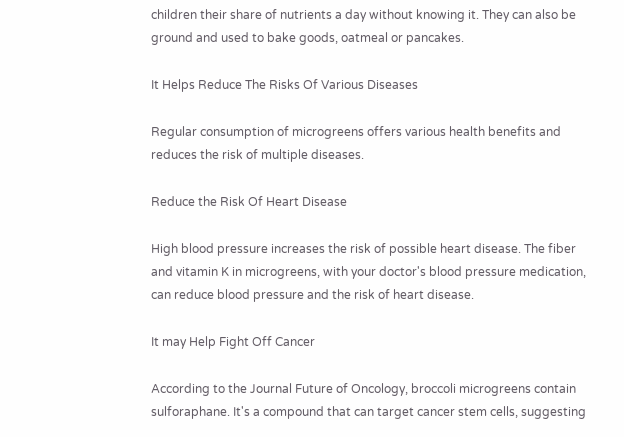children their share of nutrients a day without knowing it. They can also be ground and used to bake goods, oatmeal or pancakes.

It Helps Reduce The Risks Of Various Diseases

Regular consumption of microgreens offers various health benefits and reduces the risk of multiple diseases.

Reduce the Risk Of Heart Disease

High blood pressure increases the risk of possible heart disease. The fiber and vitamin K in microgreens, with your doctor's blood pressure medication, can reduce blood pressure and the risk of heart disease.

It may Help Fight Off Cancer

According to the Journal Future of Oncology, broccoli microgreens contain sulforaphane. It's a compound that can target cancer stem cells, suggesting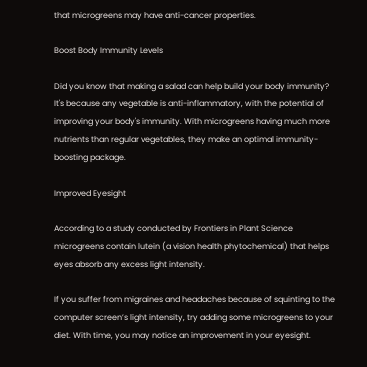that microgreens may have anti-cancer properties.

Boost Body Immunity Levels

Did you know that making a salad can help build your body immunity? It's because any vegetable is anti-inflammatory, with the potential of improving your body's immunity. With microgreens having much more nutrients than regular vegetables, they make an optimal immunity-boosting package.

Improved Eyesight

According to a study conducted by Frontiers in Plant Science microgreens contain lutein (a vision health phytochemical) that helps eyes absorb any excess light intensity.

If you suffer from migraines and headaches because of squinting to the computer screen’s light intensity, try adding some microgreens to your diet. With time, you may notice an improvement in your eyesight.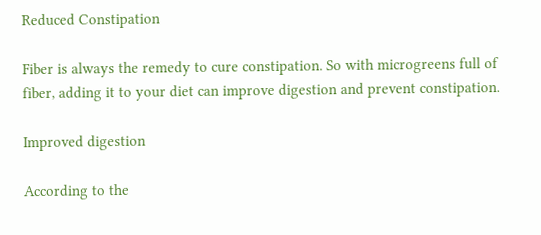Reduced Constipation

Fiber is always the remedy to cure constipation. So with microgreens full of fiber, adding it to your diet can improve digestion and prevent constipation.

Improved digestion

According to the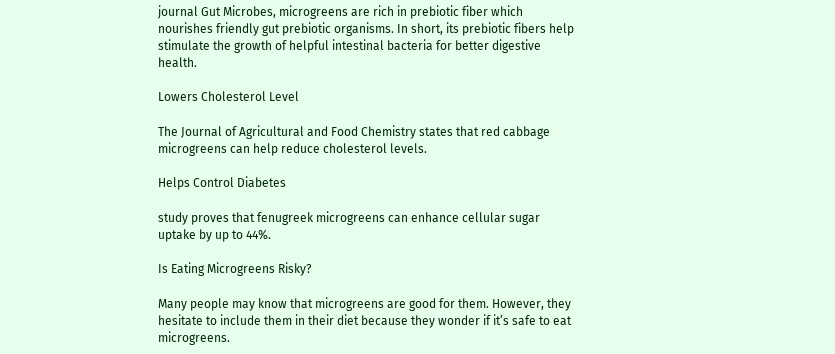journal Gut Microbes, microgreens are rich in prebiotic fiber which nourishes friendly gut prebiotic organisms. In short, its prebiotic fibers help stimulate the growth of helpful intestinal bacteria for better digestive health.

Lowers Cholesterol Level

The Journal of Agricultural and Food Chemistry states that red cabbage microgreens can help reduce cholesterol levels.

Helps Control Diabetes

study proves that fenugreek microgreens can enhance cellular sugar uptake by up to 44%.

Is Eating Microgreens Risky?

Many people may know that microgreens are good for them. However, they hesitate to include them in their diet because they wonder if it’s safe to eat microgreens.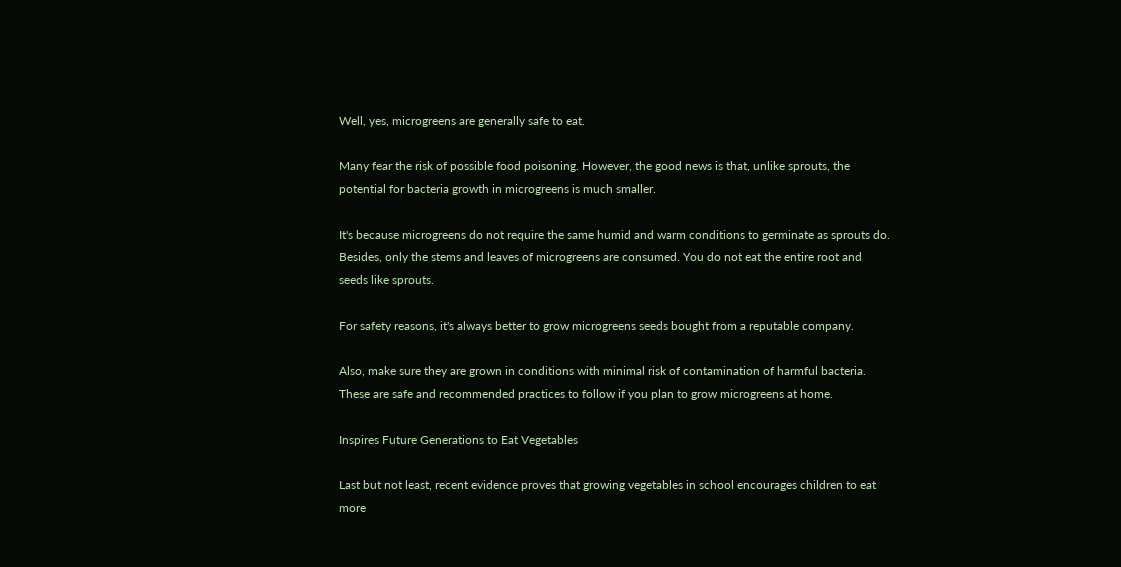Well, yes, microgreens are generally safe to eat.

Many fear the risk of possible food poisoning. However, the good news is that, unlike sprouts, the potential for bacteria growth in microgreens is much smaller.

It's because microgreens do not require the same humid and warm conditions to germinate as sprouts do. Besides, only the stems and leaves of microgreens are consumed. You do not eat the entire root and seeds like sprouts.

For safety reasons, it's always better to grow microgreens seeds bought from a reputable company.

Also, make sure they are grown in conditions with minimal risk of contamination of harmful bacteria. These are safe and recommended practices to follow if you plan to grow microgreens at home.

Inspires Future Generations to Eat Vegetables

Last but not least, recent evidence proves that growing vegetables in school encourages children to eat more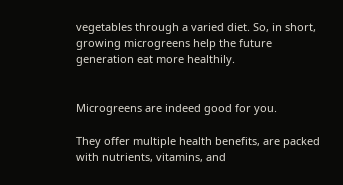vegetables through a varied diet. So, in short, growing microgreens help the future generation eat more healthily.


Microgreens are indeed good for you.

They offer multiple health benefits, are packed with nutrients, vitamins, and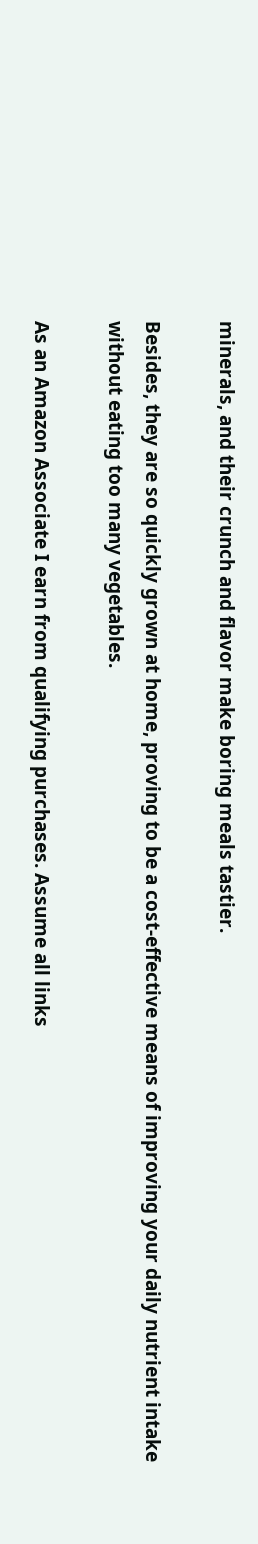minerals, and their crunch and flavor make boring meals tastier.

Besides, they are so quickly grown at home, proving to be a cost-effective means of improving your daily nutrient intake without eating too many vegetables.

As an Amazon Associate I earn from qualifying purchases. Assume all links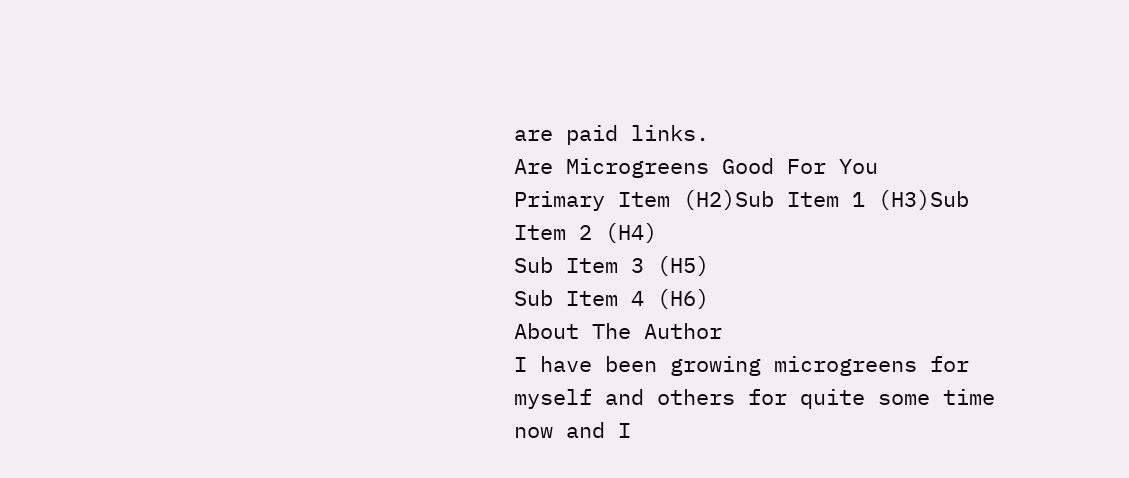are paid links.
Are Microgreens Good For You
Primary Item (H2)Sub Item 1 (H3)Sub Item 2 (H4)
Sub Item 3 (H5)
Sub Item 4 (H6)
About The Author
I have been growing microgreens for myself and others for quite some time now and I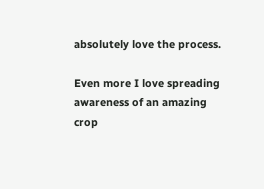absolutely love the process.

Even more I love spreading awareness of an amazing crop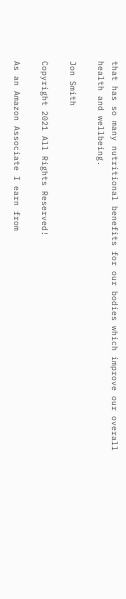that has so many nutritional benefits for our bodies which improve our overall health and wellbeing.

Jon Smith

Copyright 2021 All Rights Reserved!

As an Amazon Associate I earn from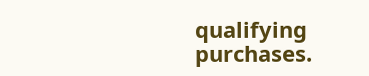qualifying purchases.